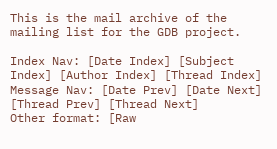This is the mail archive of the mailing list for the GDB project.

Index Nav: [Date Index] [Subject Index] [Author Index] [Thread Index]
Message Nav: [Date Prev] [Date Next] [Thread Prev] [Thread Next]
Other format: [Raw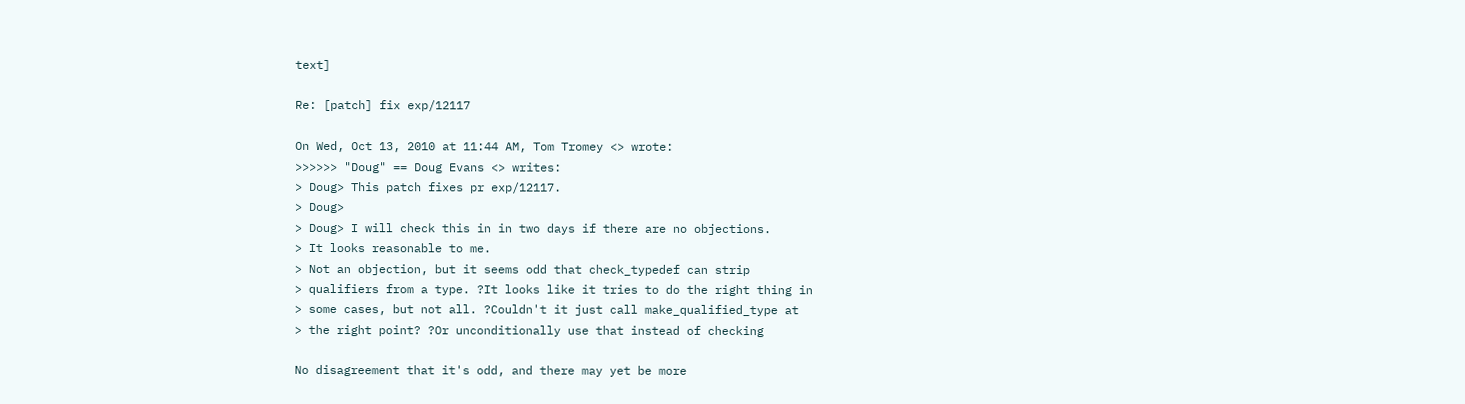text]

Re: [patch] fix exp/12117

On Wed, Oct 13, 2010 at 11:44 AM, Tom Tromey <> wrote:
>>>>>> "Doug" == Doug Evans <> writes:
> Doug> This patch fixes pr exp/12117.
> Doug>
> Doug> I will check this in in two days if there are no objections.
> It looks reasonable to me.
> Not an objection, but it seems odd that check_typedef can strip
> qualifiers from a type. ?It looks like it tries to do the right thing in
> some cases, but not all. ?Couldn't it just call make_qualified_type at
> the right point? ?Or unconditionally use that instead of checking

No disagreement that it's odd, and there may yet be more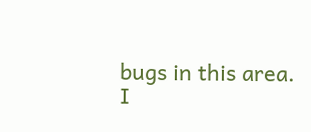bugs in this area.
I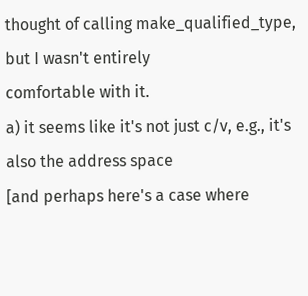thought of calling make_qualified_type, but I wasn't entirely
comfortable with it.
a) it seems like it's not just c/v, e.g., it's also the address space
[and perhaps here's a case where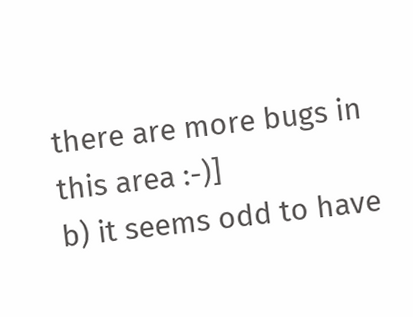there are more bugs in this area :-)]
b) it seems odd to have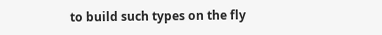to build such types on the fly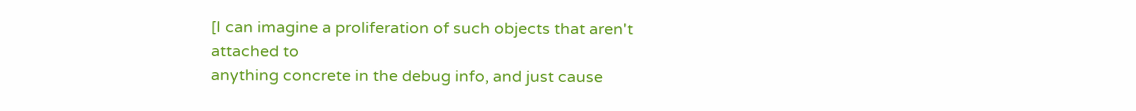[I can imagine a proliferation of such objects that aren't attached to
anything concrete in the debug info, and just cause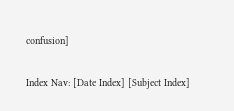confusion]

Index Nav: [Date Index] [Subject Index]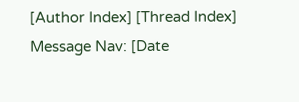[Author Index] [Thread Index]
Message Nav: [Date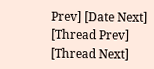Prev] [Date Next] [Thread Prev] [Thread Next]